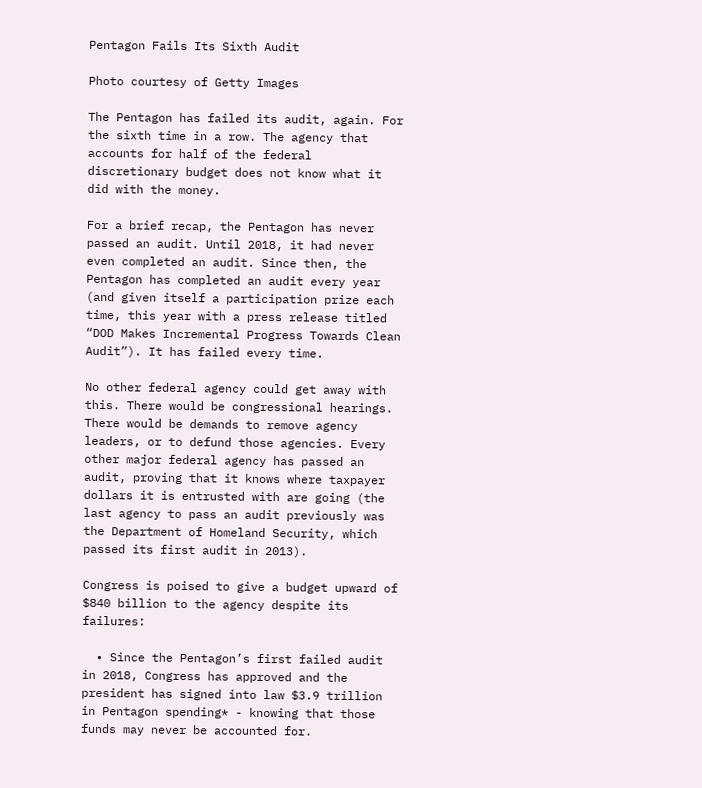Pentagon Fails Its Sixth Audit

Photo courtesy of Getty Images

The Pentagon has failed its audit, again. For the sixth time in a row. The agency that accounts for half of the federal discretionary budget does not know what it did with the money.

For a brief recap, the Pentagon has never passed an audit. Until 2018, it had never even completed an audit. Since then, the Pentagon has completed an audit every year (and given itself a participation prize each time, this year with a press release titled “DOD Makes Incremental Progress Towards Clean Audit”). It has failed every time.

No other federal agency could get away with this. There would be congressional hearings. There would be demands to remove agency leaders, or to defund those agencies. Every other major federal agency has passed an audit, proving that it knows where taxpayer dollars it is entrusted with are going (the last agency to pass an audit previously was the Department of Homeland Security, which passed its first audit in 2013).

Congress is poised to give a budget upward of $840 billion to the agency despite its failures:

  • Since the Pentagon’s first failed audit in 2018, Congress has approved and the president has signed into law $3.9 trillion in Pentagon spending* - knowing that those funds may never be accounted for.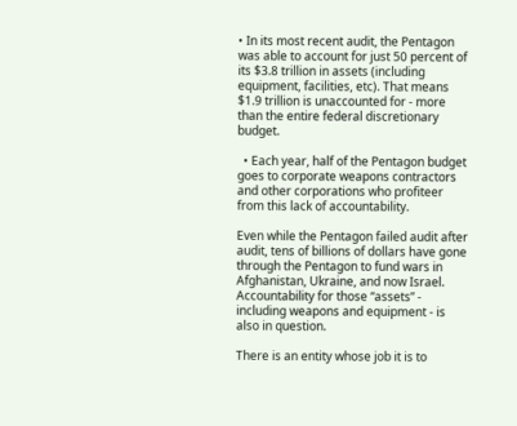• In its most recent audit, the Pentagon was able to account for just 50 percent of its $3.8 trillion in assets (including equipment, facilities, etc). That means $1.9 trillion is unaccounted for - more than the entire federal discretionary budget.

  • Each year, half of the Pentagon budget goes to corporate weapons contractors and other corporations who profiteer from this lack of accountability.

Even while the Pentagon failed audit after audit, tens of billions of dollars have gone through the Pentagon to fund wars in Afghanistan, Ukraine, and now Israel. Accountability for those “assets” - including weapons and equipment - is also in question.

There is an entity whose job it is to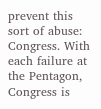prevent this sort of abuse: Congress. With each failure at the Pentagon, Congress is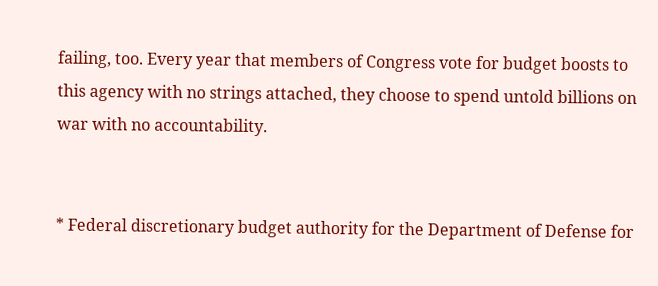failing, too. Every year that members of Congress vote for budget boosts to this agency with no strings attached, they choose to spend untold billions on war with no accountability.


* Federal discretionary budget authority for the Department of Defense for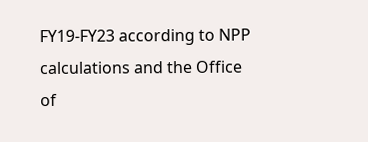FY19-FY23 according to NPP calculations and the Office of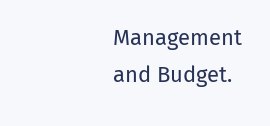Management and Budget.